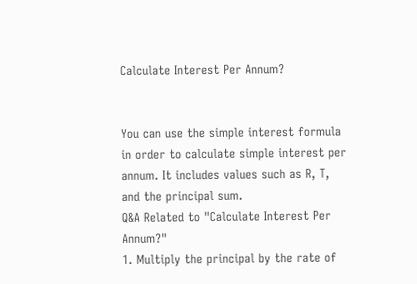Calculate Interest Per Annum?


You can use the simple interest formula in order to calculate simple interest per annum. It includes values such as R, T, and the principal sum.
Q&A Related to "Calculate Interest Per Annum?"
1. Multiply the principal by the rate of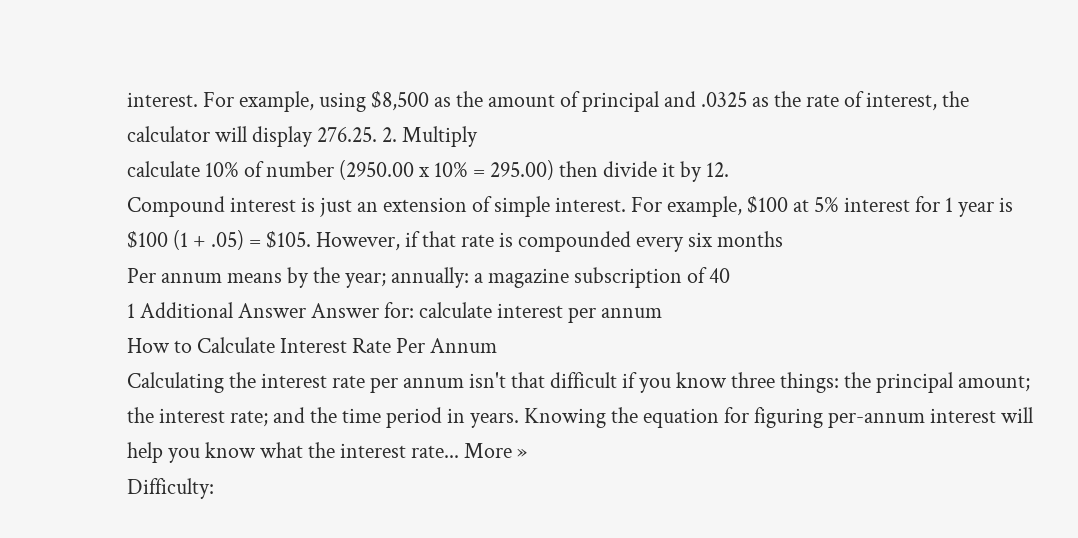interest. For example, using $8,500 as the amount of principal and .0325 as the rate of interest, the calculator will display 276.25. 2. Multiply
calculate 10% of number (2950.00 x 10% = 295.00) then divide it by 12.
Compound interest is just an extension of simple interest. For example, $100 at 5% interest for 1 year is $100 (1 + .05) = $105. However, if that rate is compounded every six months
Per annum means by the year; annually: a magazine subscription of 40
1 Additional Answer Answer for: calculate interest per annum
How to Calculate Interest Rate Per Annum
Calculating the interest rate per annum isn't that difficult if you know three things: the principal amount; the interest rate; and the time period in years. Knowing the equation for figuring per-annum interest will help you know what the interest rate... More »
Difficulty: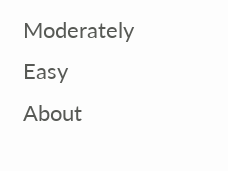Moderately Easy
About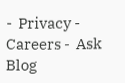-  Privacy -  Careers -  Ask Blog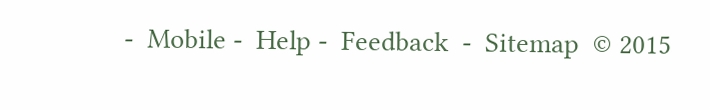-  Mobile -  Help -  Feedback  -  Sitemap  © 2015